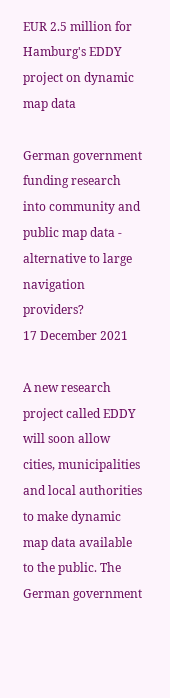EUR 2.5 million for Hamburg's EDDY project on dynamic map data

German government funding research into community and public map data - alternative to large navigation providers?
17 December 2021

A new research project called EDDY will soon allow cities, municipalities and local authorities to make dynamic map data available to the public. The German government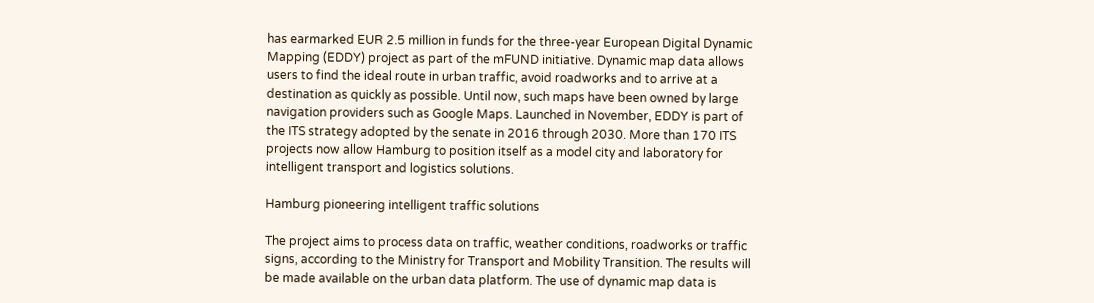has earmarked EUR 2.5 million in funds for the three-year European Digital Dynamic Mapping (EDDY) project as part of the mFUND initiative. Dynamic map data allows users to find the ideal route in urban traffic, avoid roadworks and to arrive at a destination as quickly as possible. Until now, such maps have been owned by large navigation providers such as Google Maps. Launched in November, EDDY is part of the ITS strategy adopted by the senate in 2016 through 2030. More than 170 ITS projects now allow Hamburg to position itself as a model city and laboratory for intelligent transport and logistics solutions.

Hamburg pioneering intelligent traffic solutions

The project aims to process data on traffic, weather conditions, roadworks or traffic signs, according to the Ministry for Transport and Mobility Transition. The results will be made available on the urban data platform. The use of dynamic map data is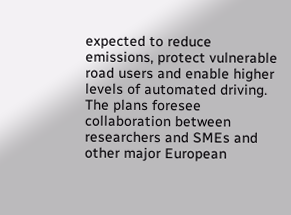expected to reduce emissions, protect vulnerable road users and enable higher levels of automated driving. The plans foresee collaboration between researchers and SMEs and other major European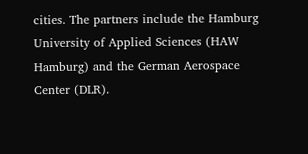cities. The partners include the Hamburg University of Applied Sciences (HAW Hamburg) and the German Aerospace Center (DLR).